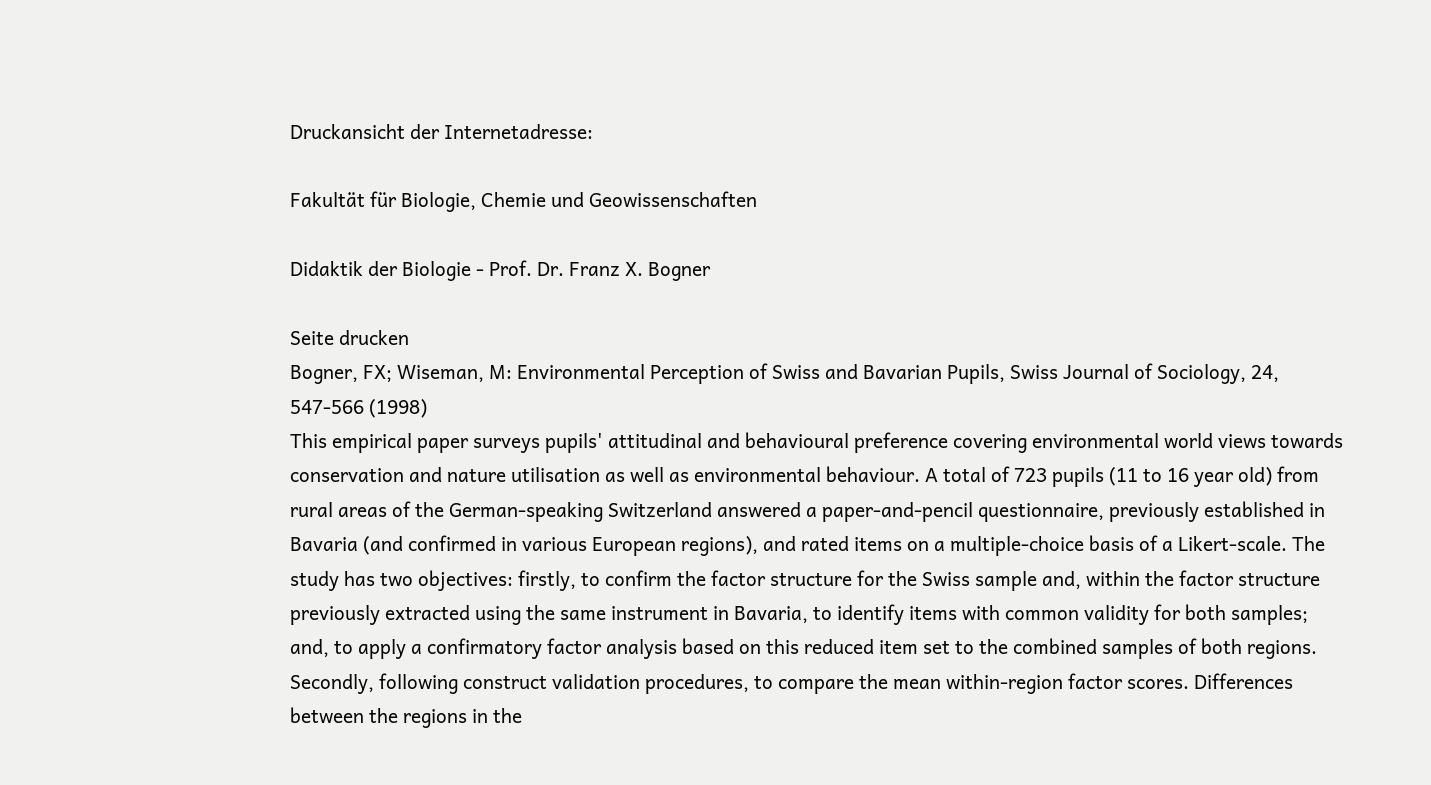Druckansicht der Internetadresse:

Fakultät für Biologie, Chemie und Geowissenschaften

Didaktik der Biologie - Prof. Dr. Franz X. Bogner

Seite drucken
Bogner, FX; Wiseman, M: Environmental Perception of Swiss and Bavarian Pupils, Swiss Journal of Sociology, 24, 547-566 (1998)
This empirical paper surveys pupils' attitudinal and behavioural preference covering environmental world views towards conservation and nature utilisation as well as environmental behaviour. A total of 723 pupils (11 to 16 year old) from rural areas of the German-speaking Switzerland answered a paper-and-pencil questionnaire, previously established in Bavaria (and confirmed in various European regions), and rated items on a multiple-choice basis of a Likert-scale. The study has two objectives: firstly, to confirm the factor structure for the Swiss sample and, within the factor structure previously extracted using the same instrument in Bavaria, to identify items with common validity for both samples; and, to apply a confirmatory factor analysis based on this reduced item set to the combined samples of both regions. Secondly, following construct validation procedures, to compare the mean within-region factor scores. Differences between the regions in the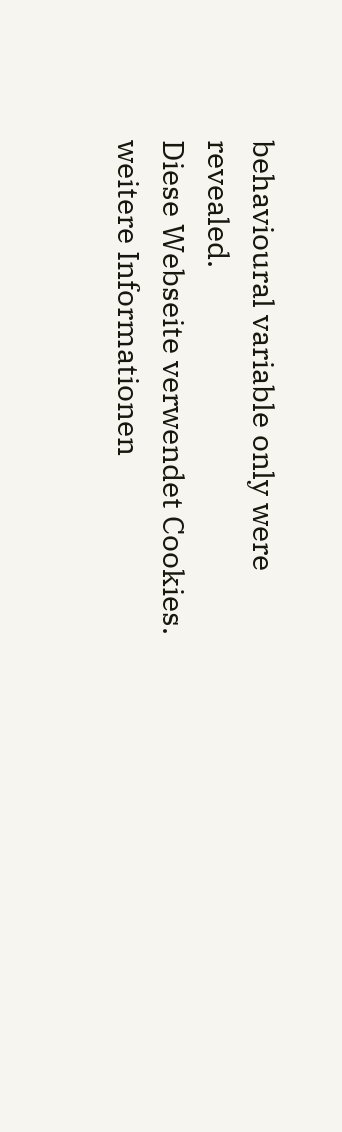behavioural variable only were revealed.
Diese Webseite verwendet Cookies. weitere Informationen